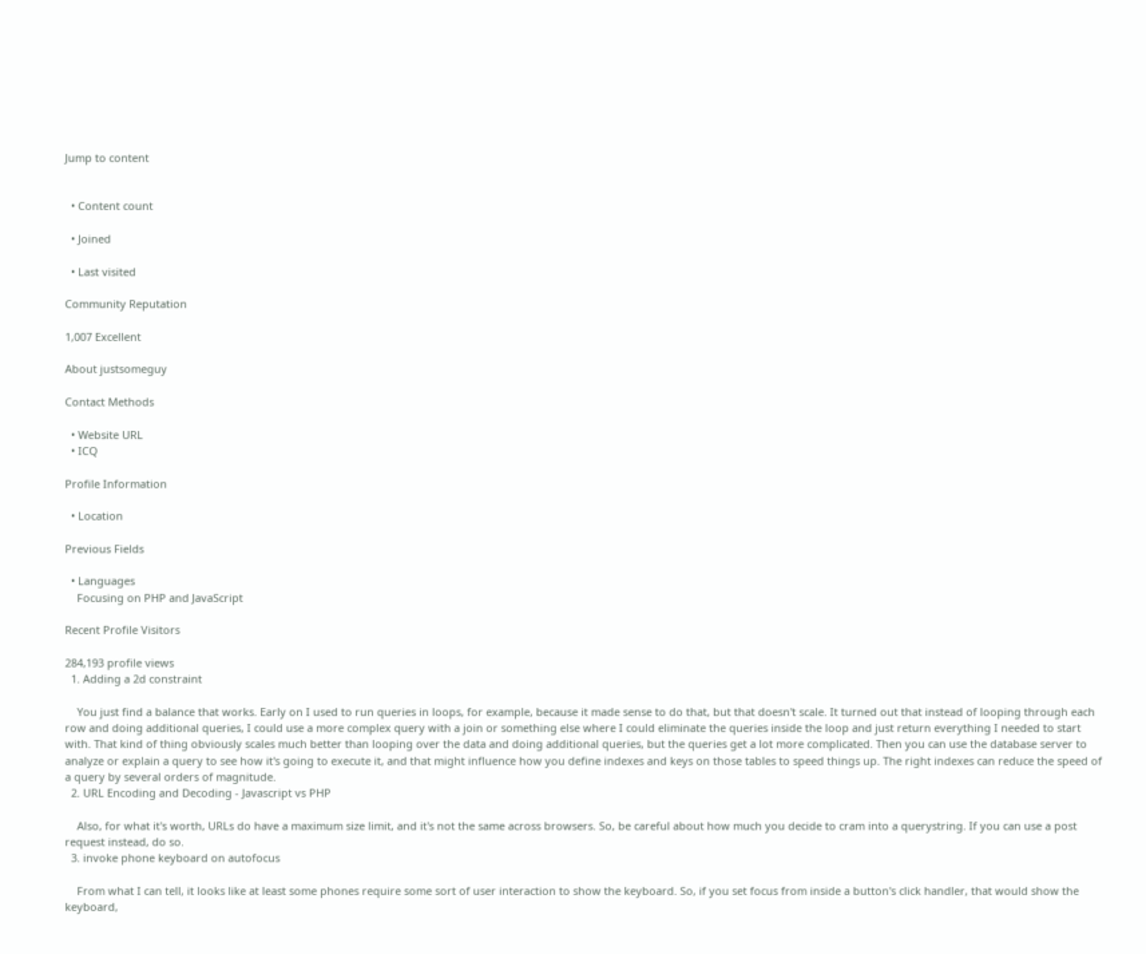Jump to content


  • Content count

  • Joined

  • Last visited

Community Reputation

1,007 Excellent

About justsomeguy

Contact Methods

  • Website URL
  • ICQ

Profile Information

  • Location

Previous Fields

  • Languages
    Focusing on PHP and JavaScript

Recent Profile Visitors

284,193 profile views
  1. Adding a 2d constraint

    You just find a balance that works. Early on I used to run queries in loops, for example, because it made sense to do that, but that doesn't scale. It turned out that instead of looping through each row and doing additional queries, I could use a more complex query with a join or something else where I could eliminate the queries inside the loop and just return everything I needed to start with. That kind of thing obviously scales much better than looping over the data and doing additional queries, but the queries get a lot more complicated. Then you can use the database server to analyze or explain a query to see how it's going to execute it, and that might influence how you define indexes and keys on those tables to speed things up. The right indexes can reduce the speed of a query by several orders of magnitude.
  2. URL Encoding and Decoding - Javascript vs PHP

    Also, for what it's worth, URLs do have a maximum size limit, and it's not the same across browsers. So, be careful about how much you decide to cram into a querystring. If you can use a post request instead, do so.
  3. invoke phone keyboard on autofocus

    From what I can tell, it looks like at least some phones require some sort of user interaction to show the keyboard. So, if you set focus from inside a button's click handler, that would show the keyboard,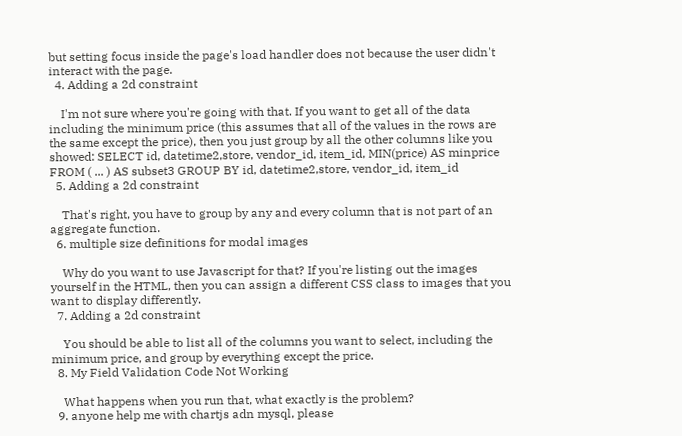but setting focus inside the page's load handler does not because the user didn't interact with the page.
  4. Adding a 2d constraint

    I'm not sure where you're going with that. If you want to get all of the data including the minimum price (this assumes that all of the values in the rows are the same except the price), then you just group by all the other columns like you showed: SELECT id, datetime2,store, vendor_id, item_id, MIN(price) AS minprice FROM ( ... ) AS subset3 GROUP BY id, datetime2,store, vendor_id, item_id
  5. Adding a 2d constraint

    That's right, you have to group by any and every column that is not part of an aggregate function.
  6. multiple size definitions for modal images

    Why do you want to use Javascript for that? If you're listing out the images yourself in the HTML, then you can assign a different CSS class to images that you want to display differently.
  7. Adding a 2d constraint

    You should be able to list all of the columns you want to select, including the minimum price, and group by everything except the price.
  8. My Field Validation Code Not Working

    What happens when you run that, what exactly is the problem?
  9. anyone help me with chartjs adn mysql, please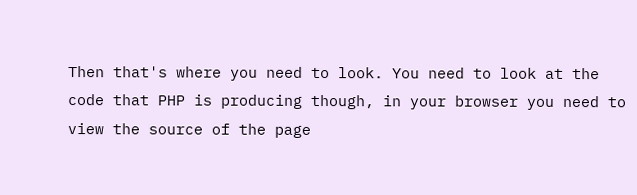Then that's where you need to look. You need to look at the code that PHP is producing though, in your browser you need to view the source of the page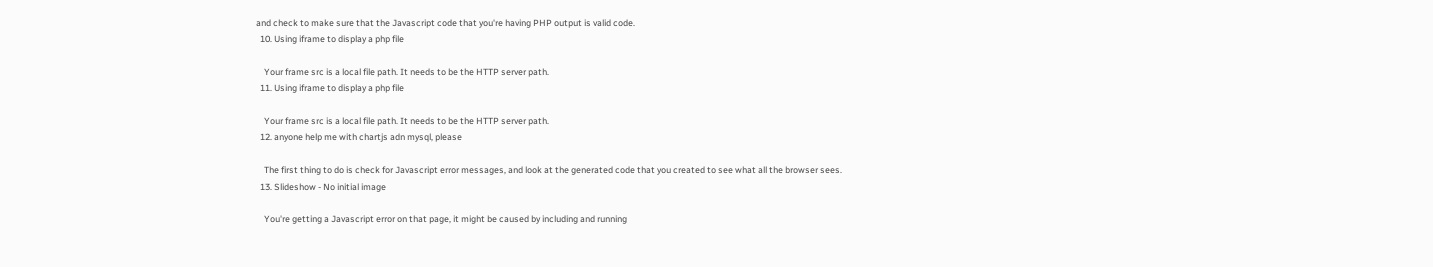and check to make sure that the Javascript code that you're having PHP output is valid code.
  10. Using iframe to display a php file

    Your frame src is a local file path. It needs to be the HTTP server path.
  11. Using iframe to display a php file

    Your frame src is a local file path. It needs to be the HTTP server path.
  12. anyone help me with chartjs adn mysql, please

    The first thing to do is check for Javascript error messages, and look at the generated code that you created to see what all the browser sees.
  13. Slideshow - No initial image

    You're getting a Javascript error on that page, it might be caused by including and running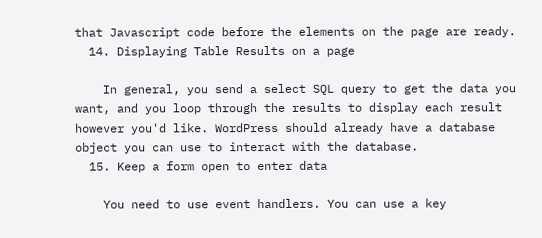that Javascript code before the elements on the page are ready.
  14. Displaying Table Results on a page

    In general, you send a select SQL query to get the data you want, and you loop through the results to display each result however you'd like. WordPress should already have a database object you can use to interact with the database.
  15. Keep a form open to enter data

    You need to use event handlers. You can use a key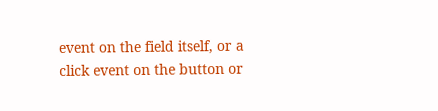event on the field itself, or a click event on the button or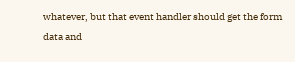whatever, but that event handler should get the form data and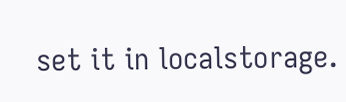set it in localstorage.